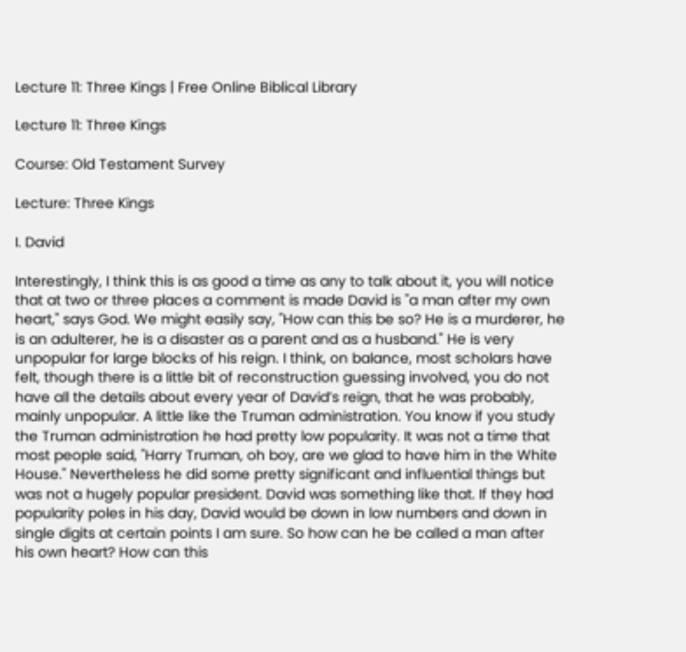Lecture 11: Three Kings | Free Online Biblical Library

Lecture 11: Three Kings

Course: Old Testament Survey

Lecture: Three Kings

I. David

Interestingly, I think this is as good a time as any to talk about it, you will notice that at two or three places a comment is made David is "a man after my own heart," says God. We might easily say, "How can this be so? He is a murderer, he is an adulterer, he is a disaster as a parent and as a husband." He is very unpopular for large blocks of his reign. I think, on balance, most scholars have felt, though there is a little bit of reconstruction guessing involved, you do not have all the details about every year of David’s reign, that he was probably, mainly unpopular. A little like the Truman administration. You know if you study the Truman administration he had pretty low popularity. It was not a time that most people said, "Harry Truman, oh boy, are we glad to have him in the White House." Nevertheless he did some pretty significant and influential things but was not a hugely popular president. David was something like that. If they had popularity poles in his day, David would be down in low numbers and down in single digits at certain points I am sure. So how can he be called a man after his own heart? How can this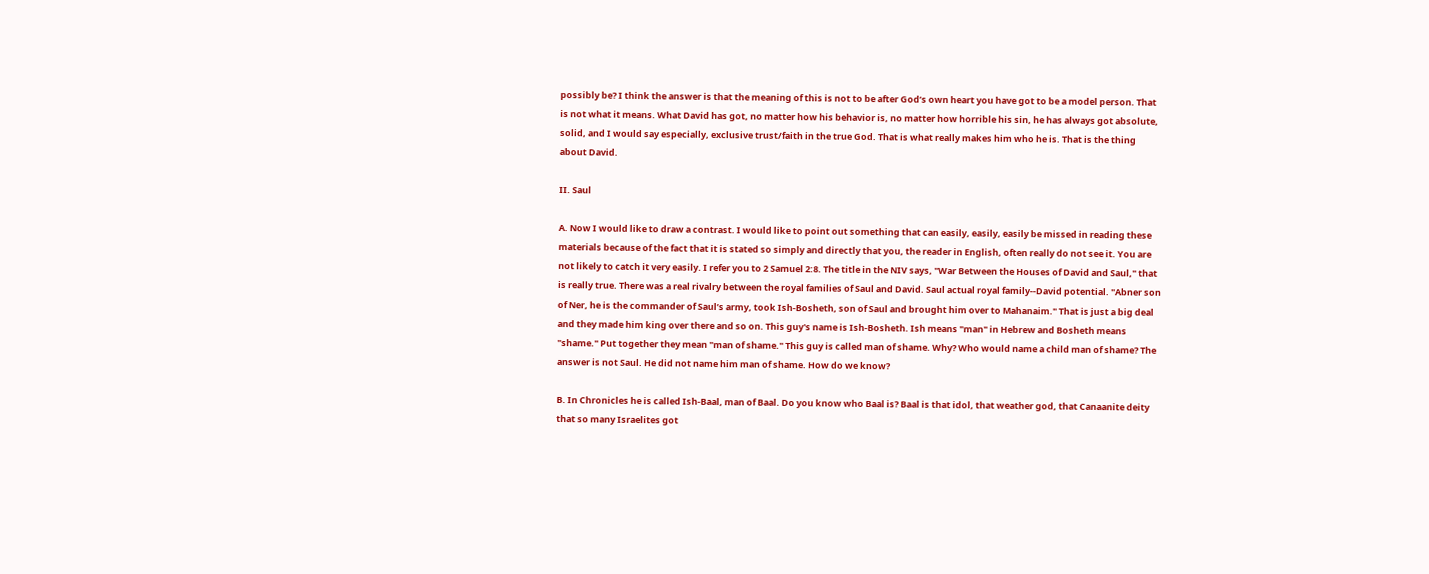possibly be? I think the answer is that the meaning of this is not to be after God’s own heart you have got to be a model person. That is not what it means. What David has got, no matter how his behavior is, no matter how horrible his sin, he has always got absolute, solid, and I would say especially, exclusive trust/faith in the true God. That is what really makes him who he is. That is the thing about David.

II. Saul

A. Now I would like to draw a contrast. I would like to point out something that can easily, easily, easily be missed in reading these materials because of the fact that it is stated so simply and directly that you, the reader in English, often really do not see it. You are not likely to catch it very easily. I refer you to 2 Samuel 2:8. The title in the NIV says, "War Between the Houses of David and Saul," that is really true. There was a real rivalry between the royal families of Saul and David. Saul actual royal family--David potential. "Abner son of Ner, he is the commander of Saul’s army, took Ish-Bosheth, son of Saul and brought him over to Mahanaim." That is just a big deal and they made him king over there and so on. This guy's name is Ish-Bosheth. Ish means "man" in Hebrew and Bosheth means "shame." Put together they mean "man of shame." This guy is called man of shame. Why? Who would name a child man of shame? The answer is not Saul. He did not name him man of shame. How do we know?

B. In Chronicles he is called Ish-Baal, man of Baal. Do you know who Baal is? Baal is that idol, that weather god, that Canaanite deity that so many Israelites got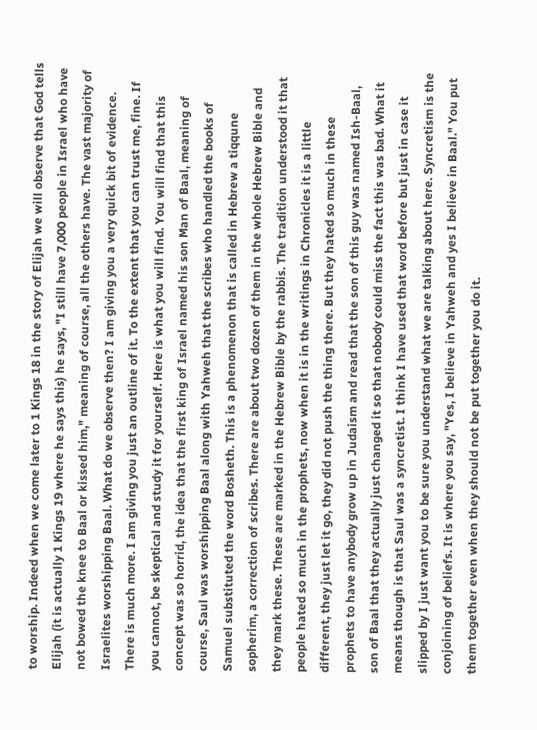to worship. Indeed when we come later to 1 Kings 18 in the story of Elijah we will observe that God tells Elijah (it is actually 1 Kings 19 where he says this) he says, "I still have 7,000 people in Israel who have not bowed the knee to Baal or kissed him," meaning of course, all the others have. The vast majority of Israelites worshipping Baal. What do we observe then? I am giving you a very quick bit of evidence. There is much more. I am giving you just an outline of it. To the extent that you can trust me, fine. If you cannot, be skeptical and study it for yourself. Here is what you will find. You will find that this concept was so horrid, the idea that the first king of Israel named his son Man of Baal, meaning of course, Saul was worshipping Baal along with Yahweh that the scribes who handled the books of Samuel substituted the word Bosheth. This is a phenomenon that is called in Hebrew a tiqqune sopherim, a correction of scribes. There are about two dozen of them in the whole Hebrew Bible and they mark these. These are marked in the Hebrew Bible by the rabbis. The tradition understood it that people hated so much in the prophets, now when it is in the writings in Chronicles it is a little different, they just let it go, they did not push the thing there. But they hated so much in these prophets to have anybody grow up in Judaism and read that the son of this guy was named Ish-Baal, son of Baal that they actually just changed it so that nobody could miss the fact this was bad. What it means though is that Saul was a syncretist. I think I have used that word before but just in case it slipped by I just want you to be sure you understand what we are talking about here. Syncretism is the conjoining of beliefs. It is where you say, "Yes, I believe in Yahweh and yes I believe in Baal." You put them together even when they should not be put together you do it.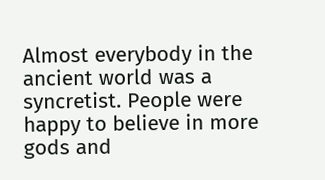Almost everybody in the ancient world was a syncretist. People were happy to believe in more gods and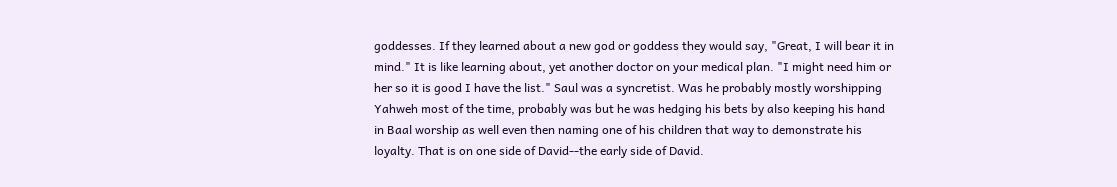goddesses. If they learned about a new god or goddess they would say, "Great, I will bear it in mind." It is like learning about, yet another doctor on your medical plan. "I might need him or her so it is good I have the list." Saul was a syncretist. Was he probably mostly worshipping Yahweh most of the time, probably was but he was hedging his bets by also keeping his hand in Baal worship as well even then naming one of his children that way to demonstrate his loyalty. That is on one side of David--the early side of David.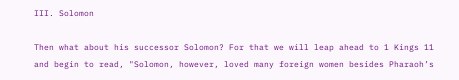III. Solomon

Then what about his successor Solomon? For that we will leap ahead to 1 Kings 11 and begin to read, "Solomon, however, loved many foreign women besides Pharaoh’s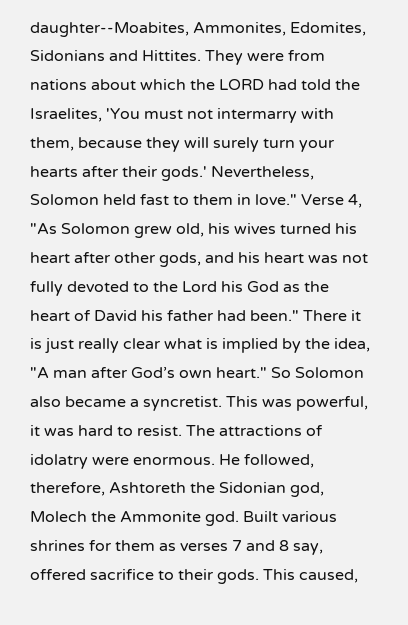daughter--Moabites, Ammonites, Edomites, Sidonians and Hittites. They were from nations about which the LORD had told the Israelites, 'You must not intermarry with them, because they will surely turn your hearts after their gods.' Nevertheless, Solomon held fast to them in love." Verse 4, "As Solomon grew old, his wives turned his heart after other gods, and his heart was not fully devoted to the Lord his God as the heart of David his father had been." There it is just really clear what is implied by the idea, "A man after God’s own heart." So Solomon also became a syncretist. This was powerful, it was hard to resist. The attractions of idolatry were enormous. He followed, therefore, Ashtoreth the Sidonian god, Molech the Ammonite god. Built various shrines for them as verses 7 and 8 say, offered sacrifice to their gods. This caused,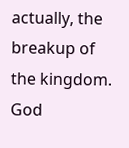actually, the breakup of the kingdom. God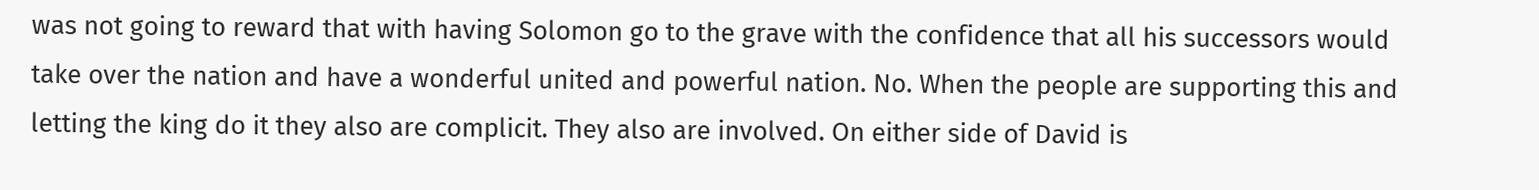was not going to reward that with having Solomon go to the grave with the confidence that all his successors would take over the nation and have a wonderful united and powerful nation. No. When the people are supporting this and letting the king do it they also are complicit. They also are involved. On either side of David is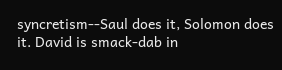syncretism--Saul does it, Solomon does it. David is smack-dab in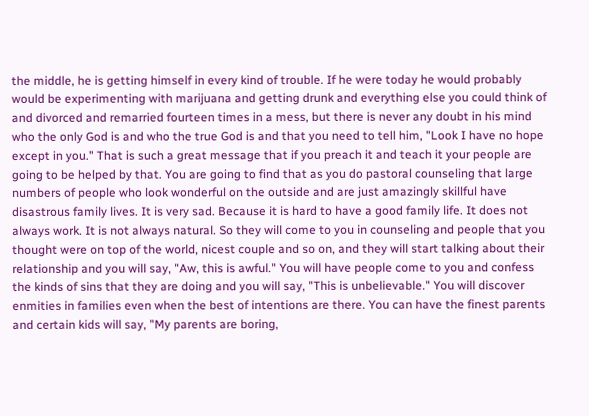the middle, he is getting himself in every kind of trouble. If he were today he would probably would be experimenting with marijuana and getting drunk and everything else you could think of and divorced and remarried fourteen times in a mess, but there is never any doubt in his mind who the only God is and who the true God is and that you need to tell him, "Look I have no hope except in you." That is such a great message that if you preach it and teach it your people are going to be helped by that. You are going to find that as you do pastoral counseling that large numbers of people who look wonderful on the outside and are just amazingly skillful have disastrous family lives. It is very sad. Because it is hard to have a good family life. It does not always work. It is not always natural. So they will come to you in counseling and people that you thought were on top of the world, nicest couple and so on, and they will start talking about their relationship and you will say, "Aw, this is awful." You will have people come to you and confess the kinds of sins that they are doing and you will say, "This is unbelievable." You will discover enmities in families even when the best of intentions are there. You can have the finest parents and certain kids will say, "My parents are boring,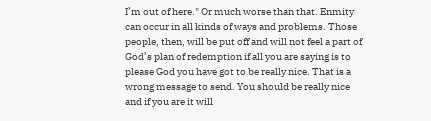I’m out of here." Or much worse than that. Enmity can occur in all kinds of ways and problems. Those people, then, will be put off and will not feel a part of God’s plan of redemption if all you are saying is to please God you have got to be really nice. That is a wrong message to send. You should be really nice and if you are it will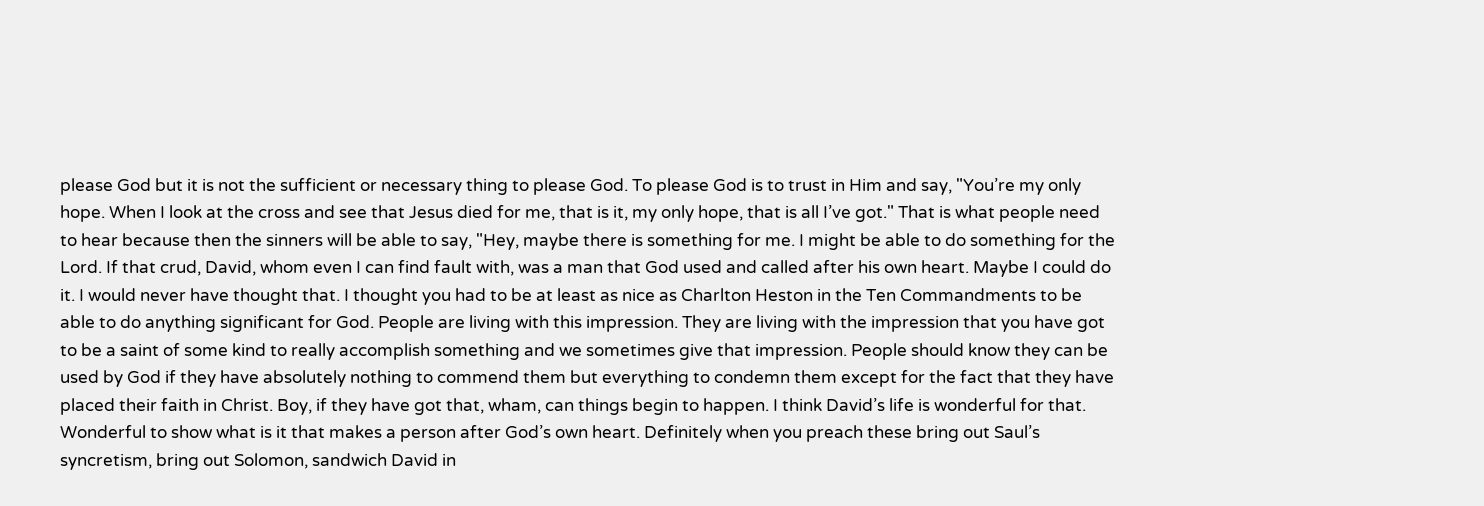please God but it is not the sufficient or necessary thing to please God. To please God is to trust in Him and say, "You’re my only hope. When I look at the cross and see that Jesus died for me, that is it, my only hope, that is all I’ve got." That is what people need to hear because then the sinners will be able to say, "Hey, maybe there is something for me. I might be able to do something for the Lord. If that crud, David, whom even I can find fault with, was a man that God used and called after his own heart. Maybe I could do it. I would never have thought that. I thought you had to be at least as nice as Charlton Heston in the Ten Commandments to be able to do anything significant for God. People are living with this impression. They are living with the impression that you have got to be a saint of some kind to really accomplish something and we sometimes give that impression. People should know they can be used by God if they have absolutely nothing to commend them but everything to condemn them except for the fact that they have placed their faith in Christ. Boy, if they have got that, wham, can things begin to happen. I think David’s life is wonderful for that. Wonderful to show what is it that makes a person after God’s own heart. Definitely when you preach these bring out Saul’s syncretism, bring out Solomon, sandwich David in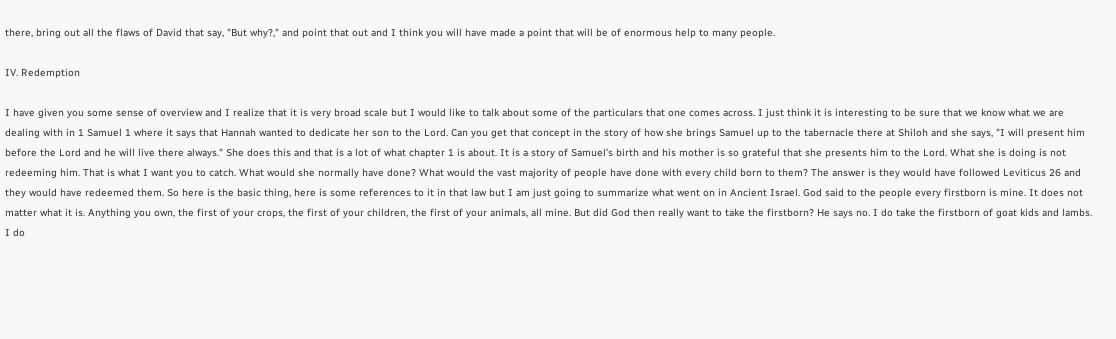there, bring out all the flaws of David that say, "But why?," and point that out and I think you will have made a point that will be of enormous help to many people.

IV. Redemption

I have given you some sense of overview and I realize that it is very broad scale but I would like to talk about some of the particulars that one comes across. I just think it is interesting to be sure that we know what we are dealing with in 1 Samuel 1 where it says that Hannah wanted to dedicate her son to the Lord. Can you get that concept in the story of how she brings Samuel up to the tabernacle there at Shiloh and she says, "I will present him before the Lord and he will live there always." She does this and that is a lot of what chapter 1 is about. It is a story of Samuel’s birth and his mother is so grateful that she presents him to the Lord. What she is doing is not redeeming him. That is what I want you to catch. What would she normally have done? What would the vast majority of people have done with every child born to them? The answer is they would have followed Leviticus 26 and they would have redeemed them. So here is the basic thing, here is some references to it in that law but I am just going to summarize what went on in Ancient Israel. God said to the people every firstborn is mine. It does not matter what it is. Anything you own, the first of your crops, the first of your children, the first of your animals, all mine. But did God then really want to take the firstborn? He says no. I do take the firstborn of goat kids and lambs. I do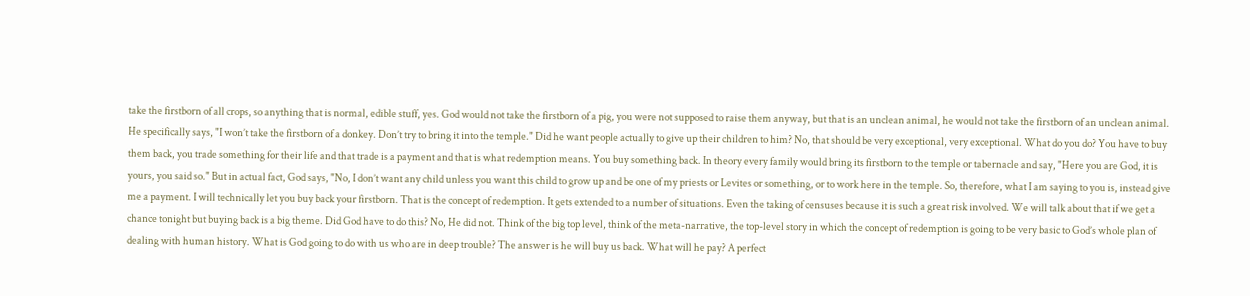take the firstborn of all crops, so anything that is normal, edible stuff, yes. God would not take the firstborn of a pig, you were not supposed to raise them anyway, but that is an unclean animal, he would not take the firstborn of an unclean animal. He specifically says, "I won’t take the firstborn of a donkey. Don’t try to bring it into the temple." Did he want people actually to give up their children to him? No, that should be very exceptional, very exceptional. What do you do? You have to buy them back, you trade something for their life and that trade is a payment and that is what redemption means. You buy something back. In theory every family would bring its firstborn to the temple or tabernacle and say, "Here you are God, it is yours, you said so." But in actual fact, God says, "No, I don’t want any child unless you want this child to grow up and be one of my priests or Levites or something, or to work here in the temple. So, therefore, what I am saying to you is, instead give me a payment. I will technically let you buy back your firstborn. That is the concept of redemption. It gets extended to a number of situations. Even the taking of censuses because it is such a great risk involved. We will talk about that if we get a chance tonight but buying back is a big theme. Did God have to do this? No, He did not. Think of the big top level, think of the meta-narrative, the top-level story in which the concept of redemption is going to be very basic to God’s whole plan of dealing with human history. What is God going to do with us who are in deep trouble? The answer is he will buy us back. What will he pay? A perfect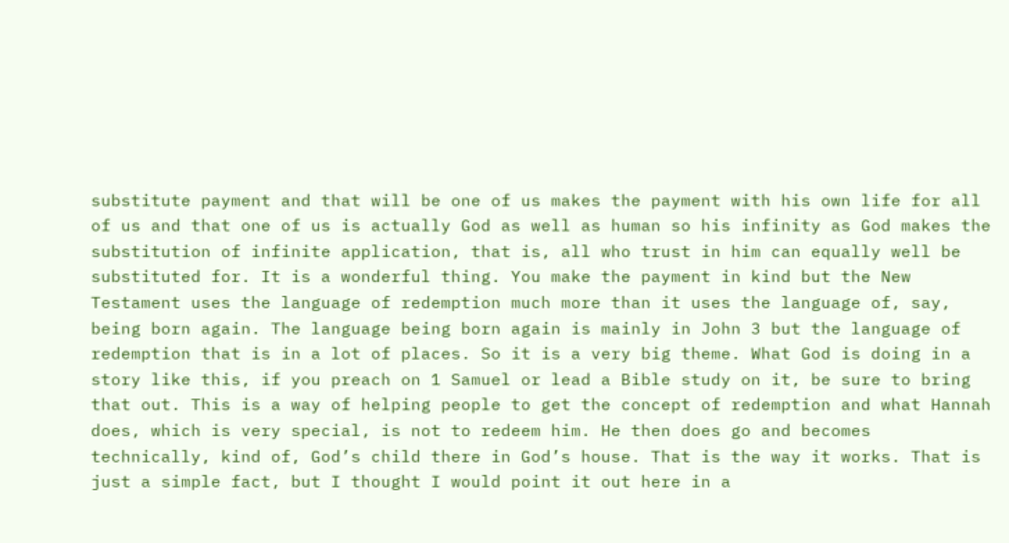substitute payment and that will be one of us makes the payment with his own life for all of us and that one of us is actually God as well as human so his infinity as God makes the substitution of infinite application, that is, all who trust in him can equally well be substituted for. It is a wonderful thing. You make the payment in kind but the New Testament uses the language of redemption much more than it uses the language of, say, being born again. The language being born again is mainly in John 3 but the language of redemption that is in a lot of places. So it is a very big theme. What God is doing in a story like this, if you preach on 1 Samuel or lead a Bible study on it, be sure to bring that out. This is a way of helping people to get the concept of redemption and what Hannah does, which is very special, is not to redeem him. He then does go and becomes technically, kind of, God’s child there in God’s house. That is the way it works. That is just a simple fact, but I thought I would point it out here in a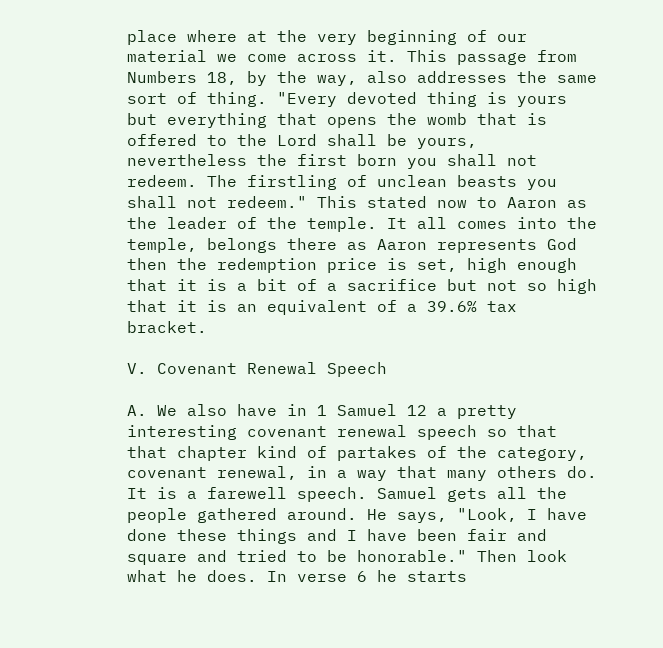place where at the very beginning of our material we come across it. This passage from Numbers 18, by the way, also addresses the same sort of thing. "Every devoted thing is yours but everything that opens the womb that is offered to the Lord shall be yours, nevertheless the first born you shall not redeem. The firstling of unclean beasts you shall not redeem." This stated now to Aaron as the leader of the temple. It all comes into the temple, belongs there as Aaron represents God then the redemption price is set, high enough that it is a bit of a sacrifice but not so high that it is an equivalent of a 39.6% tax bracket.

V. Covenant Renewal Speech

A. We also have in 1 Samuel 12 a pretty interesting covenant renewal speech so that that chapter kind of partakes of the category, covenant renewal, in a way that many others do. It is a farewell speech. Samuel gets all the people gathered around. He says, "Look, I have done these things and I have been fair and square and tried to be honorable." Then look what he does. In verse 6 he starts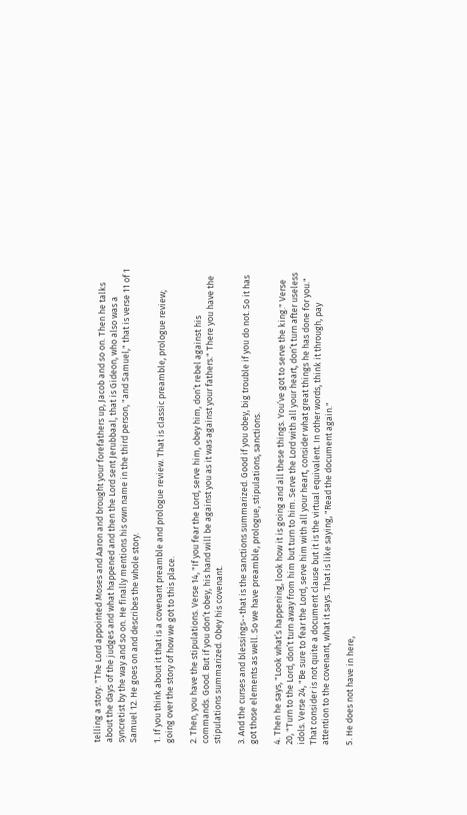telling a story. "The Lord appointed Moses and Aaron and brought your forefathers up, Jacob and so on. Then he talks about the days of the judges and what happened and then the Lord sent Jerubbaal, that is Gideon, who also was a syncretist by the way and so on. He finally mentions his own name in the third person, "and Samuel," that is verse 11 of 1 Samuel 12. He goes on and describes the whole story.

1. If you think about it that is a covenant preamble and prologue review. That is classic preamble, prologue review; going over the story of how we got to this place.

2. Then, you have the stipulations. Verse 14, "If you fear the Lord, serve him, obey him, don’t rebel against his commands. Good. But if you don’t obey, his hand will be against you as it was against your fathers." There you have the stipulations summarized. Obey his covenant.

3. And the curses and blessings--that is the sanctions summarized. Good if you obey, big trouble if you do not. So it has got those elements as well. So we have preamble, prologue, stipulations, sanctions.

4. Then he says, "Look what’s happening, look how it is going and all these things. You’ve got to serve the king." Verse 20, "Turn to the Lord, don’t turn away from him but turn to him. Serve the Lord with all your heart, don’t turn after useless idols. Verse 24, "Be sure to fear the Lord, serve him with all your heart, consider what great things he has done for you." That consider is not quite a document clause but it is the virtual equivalent. In other words, think it through, pay attention to the covenant, what it says. That is like saying, "Read the document again."

5. He does not have in here,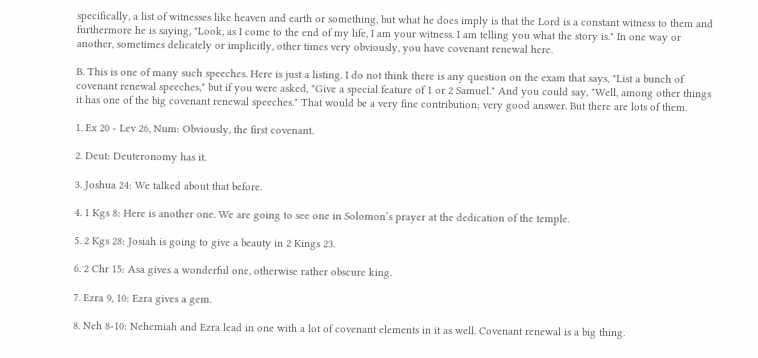specifically, a list of witnesses like heaven and earth or something, but what he does imply is that the Lord is a constant witness to them and furthermore he is saying, "Look, as I come to the end of my life, I am your witness. I am telling you what the story is." In one way or another, sometimes delicately or implicitly, other times very obviously, you have covenant renewal here.

B. This is one of many such speeches. Here is just a listing. I do not think there is any question on the exam that says, "List a bunch of covenant renewal speeches," but if you were asked, "Give a special feature of 1 or 2 Samuel." And you could say, "Well, among other things it has one of the big covenant renewal speeches." That would be a very fine contribution; very good answer. But there are lots of them.

1. Ex 20 - Lev 26, Num: Obviously, the first covenant.

2. Deut: Deuteronomy has it.

3. Joshua 24: We talked about that before.

4. 1 Kgs 8: Here is another one. We are going to see one in Solomon’s prayer at the dedication of the temple.

5. 2 Kgs 28: Josiah is going to give a beauty in 2 Kings 23.

6. 2 Chr 15: Asa gives a wonderful one, otherwise rather obscure king.

7. Ezra 9, 10: Ezra gives a gem.

8. Neh 8-10: Nehemiah and Ezra lead in one with a lot of covenant elements in it as well. Covenant renewal is a big thing.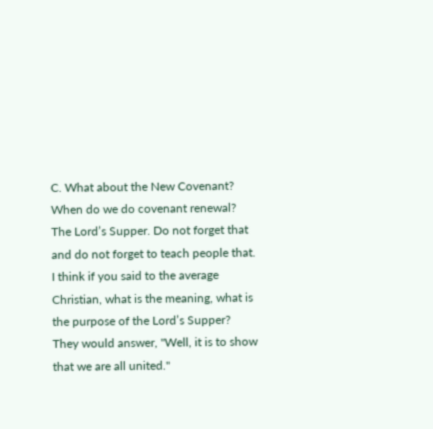C. What about the New Covenant? When do we do covenant renewal? The Lord’s Supper. Do not forget that and do not forget to teach people that. I think if you said to the average Christian, what is the meaning, what is the purpose of the Lord’s Supper? They would answer, "Well, it is to show that we are all united."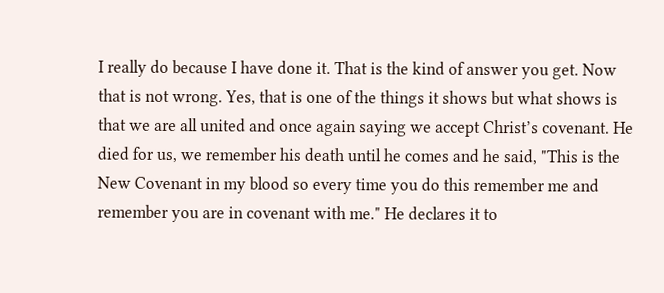I really do because I have done it. That is the kind of answer you get. Now that is not wrong. Yes, that is one of the things it shows but what shows is that we are all united and once again saying we accept Christ’s covenant. He died for us, we remember his death until he comes and he said, "This is the New Covenant in my blood so every time you do this remember me and remember you are in covenant with me." He declares it to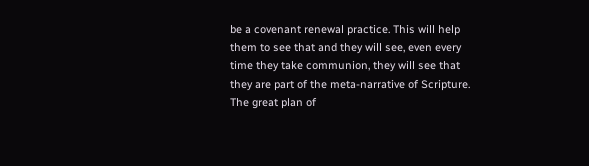be a covenant renewal practice. This will help them to see that and they will see, even every time they take communion, they will see that they are part of the meta-narrative of Scripture. The great plan of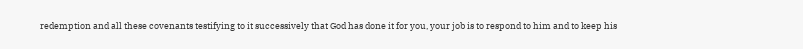redemption and all these covenants testifying to it successively that God has done it for you, your job is to respond to him and to keep his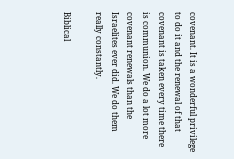covenant. It is a wonderful privilege to do it and the renewal of that covenant is taken every time there is communion. We do a lot more covenant renewals than the Israelites ever did. We do them really constantly.

Biblical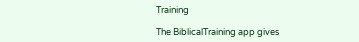Training

The BiblicalTraining app gives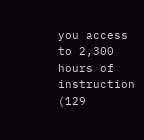you access to 2,300 hours of instruction (129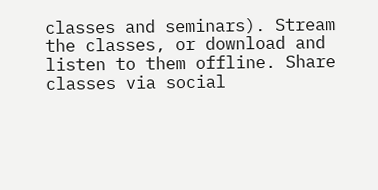classes and seminars). Stream the classes, or download and listen to them offline. Share classes via social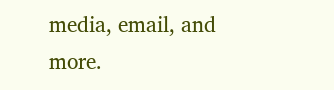media, email, and more.